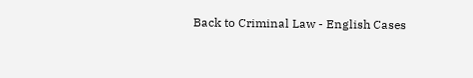Back to Criminal Law - English Cases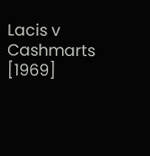Lacis v Cashmarts [1969]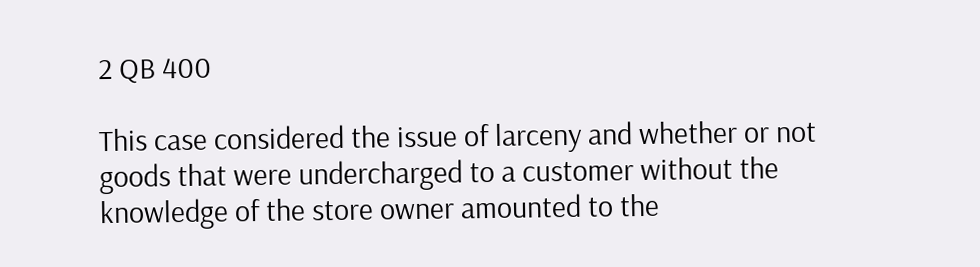2 QB 400

This case considered the issue of larceny and whether or not goods that were undercharged to a customer without the knowledge of the store owner amounted to the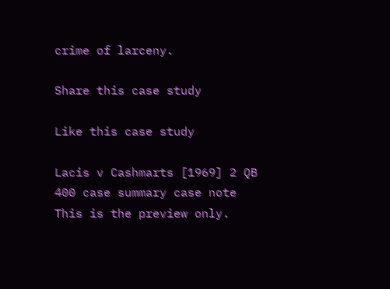crime of larceny.

Share this case study

Like this case study

Lacis v Cashmarts [1969] 2 QB 400 case summary case note
This is the preview only.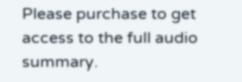Please purchase to get access to the full audio summary.